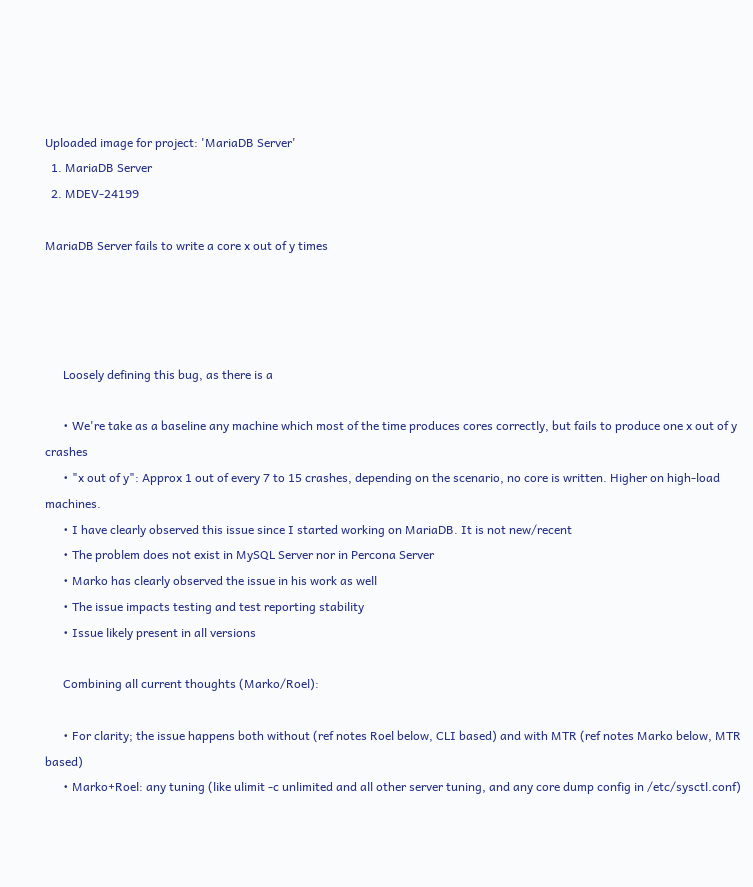Uploaded image for project: 'MariaDB Server'
  1. MariaDB Server
  2. MDEV-24199

MariaDB Server fails to write a core x out of y times




      Loosely defining this bug, as there is a

      • We're take as a baseline any machine which most of the time produces cores correctly, but fails to produce one x out of y crashes
      • "x out of y": Approx 1 out of every 7 to 15 crashes, depending on the scenario, no core is written. Higher on high-load machines.
      • I have clearly observed this issue since I started working on MariaDB. It is not new/recent
      • The problem does not exist in MySQL Server nor in Percona Server
      • Marko has clearly observed the issue in his work as well
      • The issue impacts testing and test reporting stability
      • Issue likely present in all versions

      Combining all current thoughts (Marko/Roel):

      • For clarity; the issue happens both without (ref notes Roel below, CLI based) and with MTR (ref notes Marko below, MTR based)
      • Marko+Roel: any tuning (like ulimit -c unlimited and all other server tuning, and any core dump config in /etc/sysctl.conf)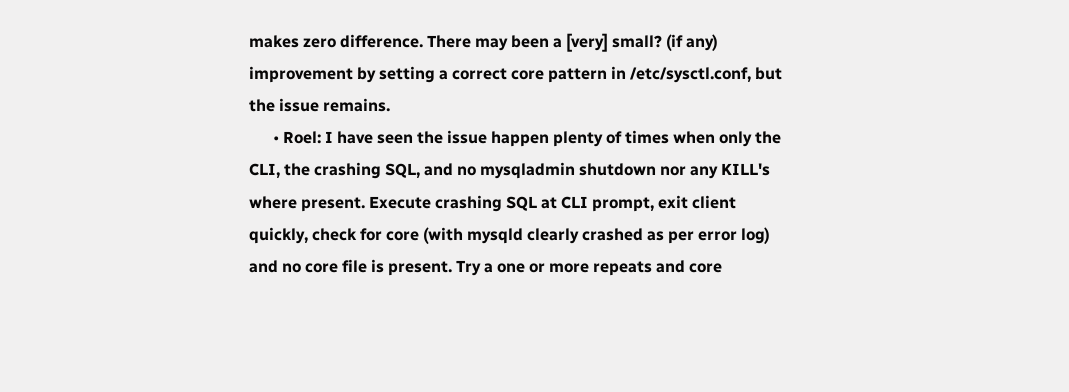makes zero difference. There may been a [very] small? (if any) improvement by setting a correct core pattern in /etc/sysctl.conf, but the issue remains.
      • Roel: I have seen the issue happen plenty of times when only the CLI, the crashing SQL, and no mysqladmin shutdown nor any KILL's where present. Execute crashing SQL at CLI prompt, exit client quickly, check for core (with mysqld clearly crashed as per error log) and no core file is present. Try a one or more repeats and core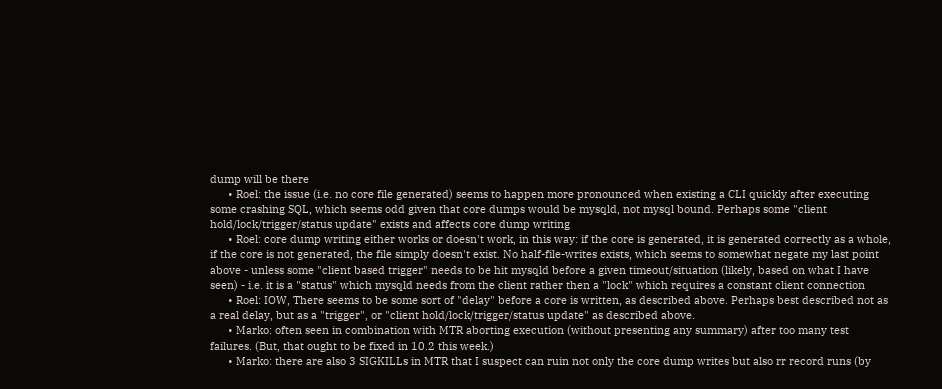dump will be there
      • Roel: the issue (i.e. no core file generated) seems to happen more pronounced when existing a CLI quickly after executing some crashing SQL, which seems odd given that core dumps would be mysqld, not mysql bound. Perhaps some "client hold/lock/trigger/status update" exists and affects core dump writing
      • Roel: core dump writing either works or doesn't work, in this way: if the core is generated, it is generated correctly as a whole, if the core is not generated, the file simply doesn't exist. No half-file-writes exists, which seems to somewhat negate my last point above - unless some "client based trigger" needs to be hit mysqld before a given timeout/situation (likely, based on what I have seen) - i.e. it is a "status" which mysqld needs from the client rather then a "lock" which requires a constant client connection
      • Roel: IOW, There seems to be some sort of "delay" before a core is written, as described above. Perhaps best described not as a real delay, but as a "trigger", or "client hold/lock/trigger/status update" as described above.
      • Marko: often seen in combination with MTR aborting execution (without presenting any summary) after too many test failures. (But, that ought to be fixed in 10.2 this week.)
      • Marko: there are also 3 SIGKILLs in MTR that I suspect can ruin not only the core dump writes but also rr record runs (by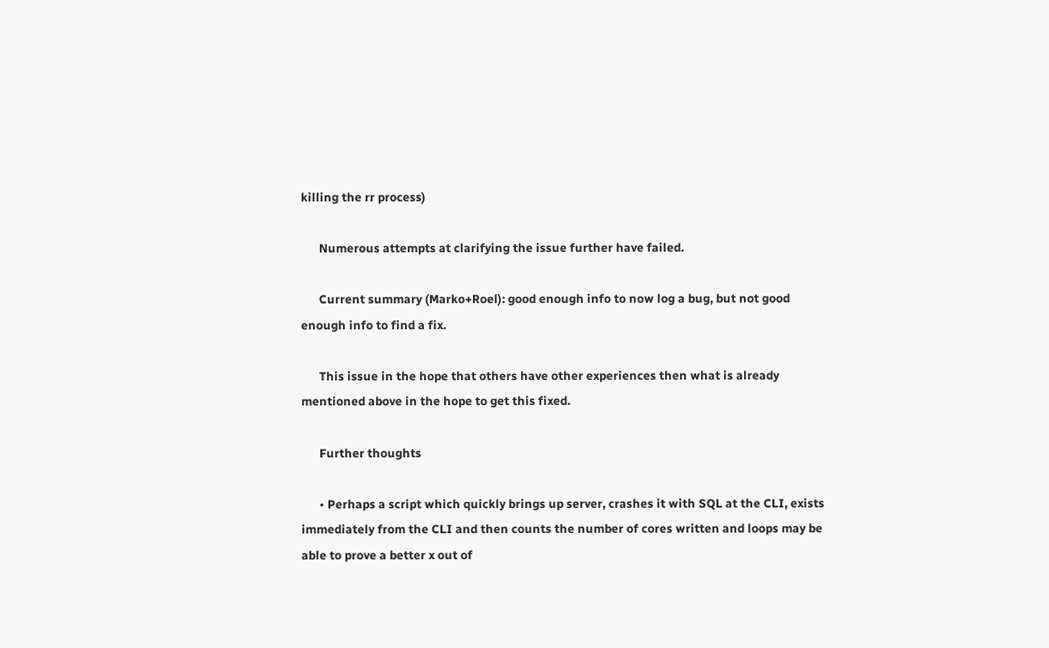killing the rr process)

      Numerous attempts at clarifying the issue further have failed.

      Current summary (Marko+Roel): good enough info to now log a bug, but not good enough info to find a fix.

      This issue in the hope that others have other experiences then what is already mentioned above in the hope to get this fixed.

      Further thoughts

      • Perhaps a script which quickly brings up server, crashes it with SQL at the CLI, exists immediately from the CLI and then counts the number of cores written and loops may be able to prove a better x out of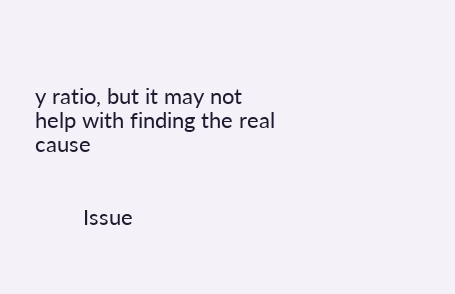y ratio, but it may not help with finding the real cause


        Issue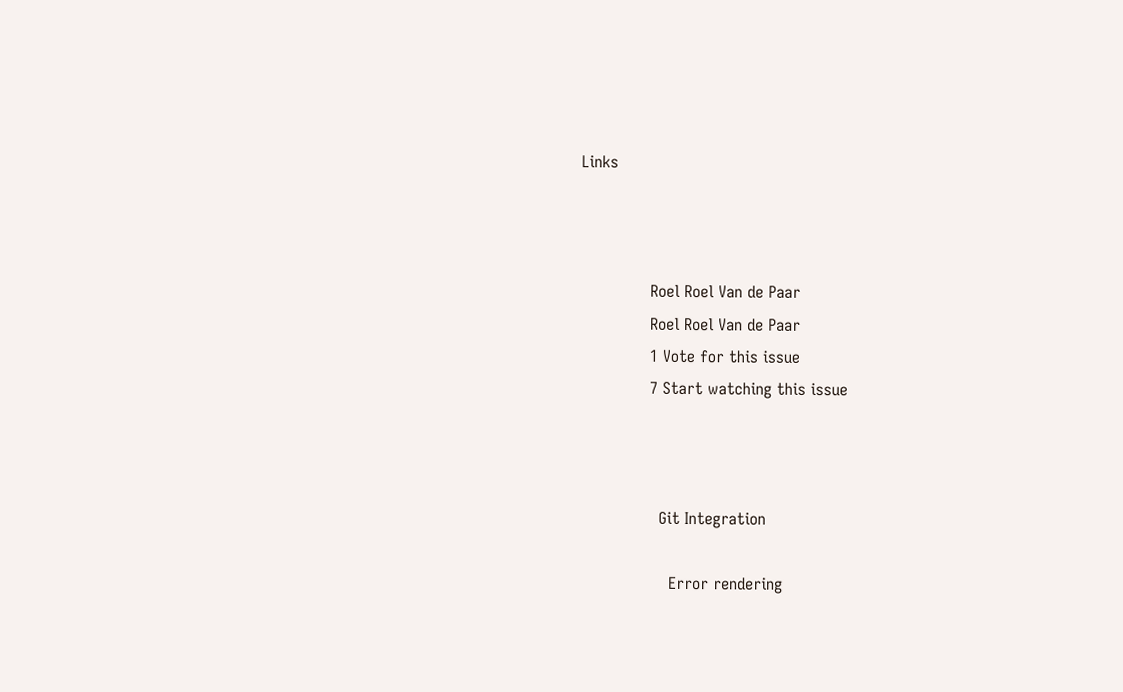Links



              Roel Roel Van de Paar
              Roel Roel Van de Paar
              1 Vote for this issue
              7 Start watching this issue



                Git Integration

                  Error rendering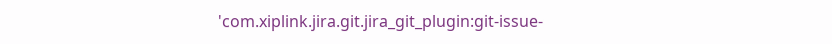'com.xiplink.jira.git.jira_git_plugin:git-issue-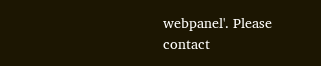webpanel'. Please contact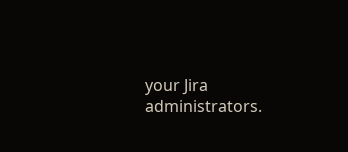your Jira administrators.